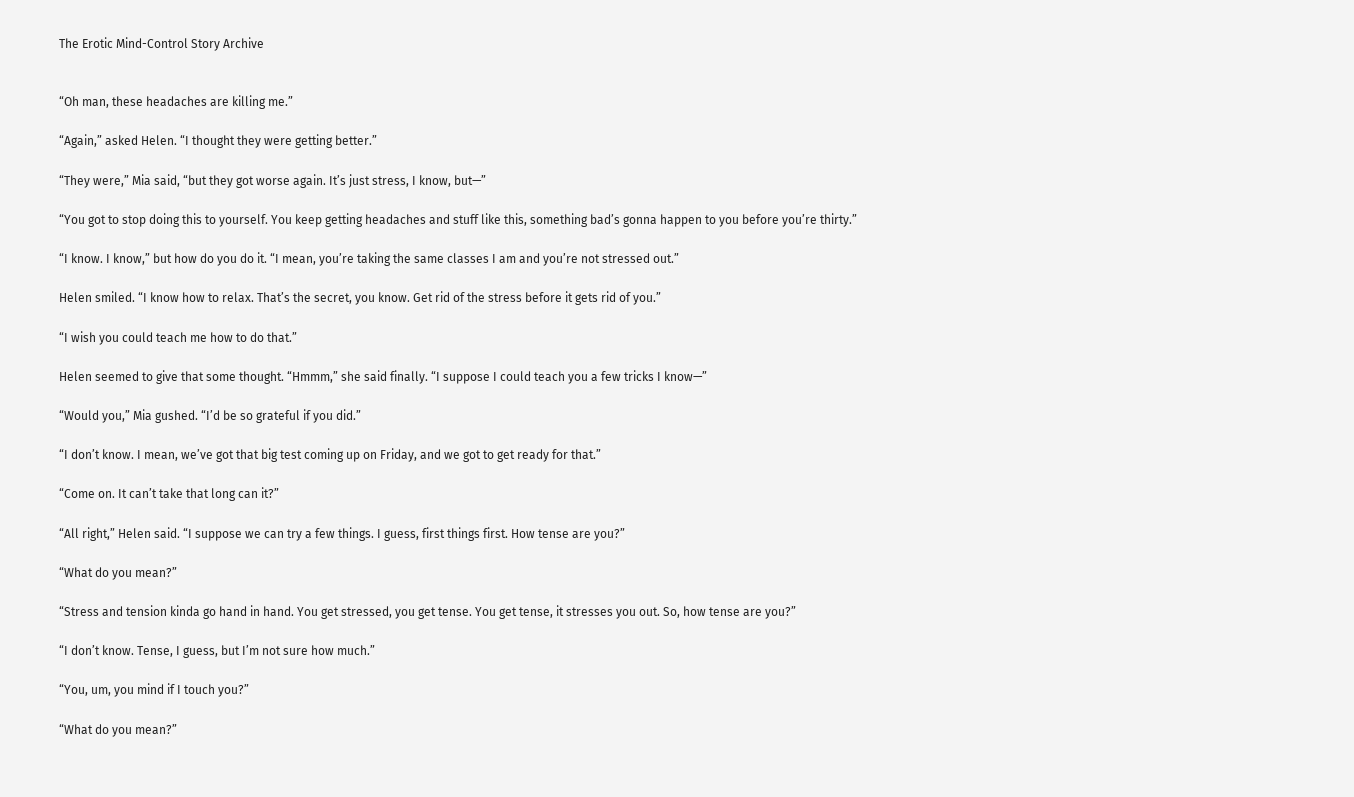The Erotic Mind-Control Story Archive


“Oh man, these headaches are killing me.”

“Again,” asked Helen. “I thought they were getting better.”

“They were,” Mia said, “but they got worse again. It’s just stress, I know, but—”

“You got to stop doing this to yourself. You keep getting headaches and stuff like this, something bad’s gonna happen to you before you’re thirty.”

“I know. I know,” but how do you do it. “I mean, you’re taking the same classes I am and you’re not stressed out.”

Helen smiled. “I know how to relax. That’s the secret, you know. Get rid of the stress before it gets rid of you.”

“I wish you could teach me how to do that.”

Helen seemed to give that some thought. “Hmmm,” she said finally. “I suppose I could teach you a few tricks I know—”

“Would you,” Mia gushed. “I’d be so grateful if you did.”

“I don’t know. I mean, we’ve got that big test coming up on Friday, and we got to get ready for that.”

“Come on. It can’t take that long can it?”

“All right,” Helen said. “I suppose we can try a few things. I guess, first things first. How tense are you?”

“What do you mean?”

“Stress and tension kinda go hand in hand. You get stressed, you get tense. You get tense, it stresses you out. So, how tense are you?”

“I don’t know. Tense, I guess, but I’m not sure how much.”

“You, um, you mind if I touch you?”

“What do you mean?”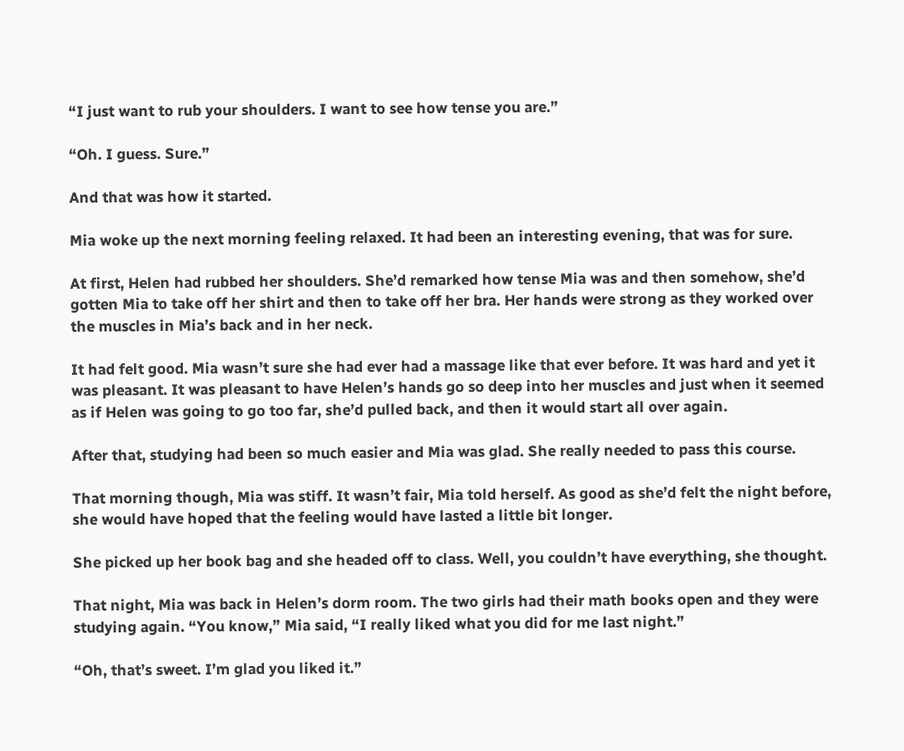“I just want to rub your shoulders. I want to see how tense you are.”

“Oh. I guess. Sure.”

And that was how it started.

Mia woke up the next morning feeling relaxed. It had been an interesting evening, that was for sure.

At first, Helen had rubbed her shoulders. She’d remarked how tense Mia was and then somehow, she’d gotten Mia to take off her shirt and then to take off her bra. Her hands were strong as they worked over the muscles in Mia’s back and in her neck.

It had felt good. Mia wasn’t sure she had ever had a massage like that ever before. It was hard and yet it was pleasant. It was pleasant to have Helen’s hands go so deep into her muscles and just when it seemed as if Helen was going to go too far, she’d pulled back, and then it would start all over again.

After that, studying had been so much easier and Mia was glad. She really needed to pass this course.

That morning though, Mia was stiff. It wasn’t fair, Mia told herself. As good as she’d felt the night before, she would have hoped that the feeling would have lasted a little bit longer.

She picked up her book bag and she headed off to class. Well, you couldn’t have everything, she thought.

That night, Mia was back in Helen’s dorm room. The two girls had their math books open and they were studying again. “You know,” Mia said, “I really liked what you did for me last night.”

“Oh, that’s sweet. I’m glad you liked it.”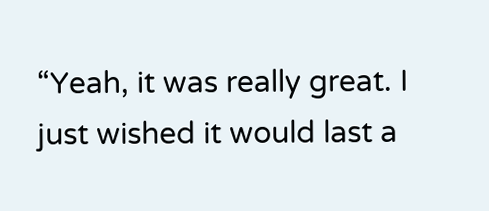“Yeah, it was really great. I just wished it would last a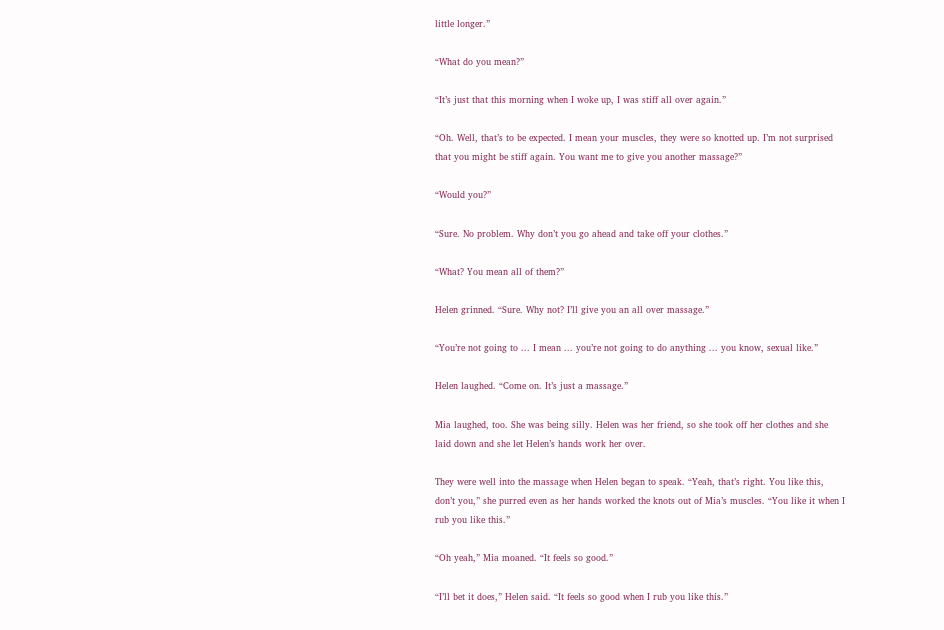little longer.”

“What do you mean?”

“It’s just that this morning when I woke up, I was stiff all over again.”

“Oh. Well, that’s to be expected. I mean your muscles, they were so knotted up. I’m not surprised that you might be stiff again. You want me to give you another massage?”

“Would you?”

“Sure. No problem. Why don’t you go ahead and take off your clothes.”

“What? You mean all of them?”

Helen grinned. “Sure. Why not? I’ll give you an all over massage.”

“You’re not going to ... I mean ... you’re not going to do anything ... you know, sexual like.”

Helen laughed. “Come on. It’s just a massage.”

Mia laughed, too. She was being silly. Helen was her friend, so she took off her clothes and she laid down and she let Helen’s hands work her over.

They were well into the massage when Helen began to speak. “Yeah, that’s right. You like this, don’t you,” she purred even as her hands worked the knots out of Mia’s muscles. “You like it when I rub you like this.”

“Oh yeah,” Mia moaned. “It feels so good.”

“I’ll bet it does,” Helen said. “It feels so good when I rub you like this.”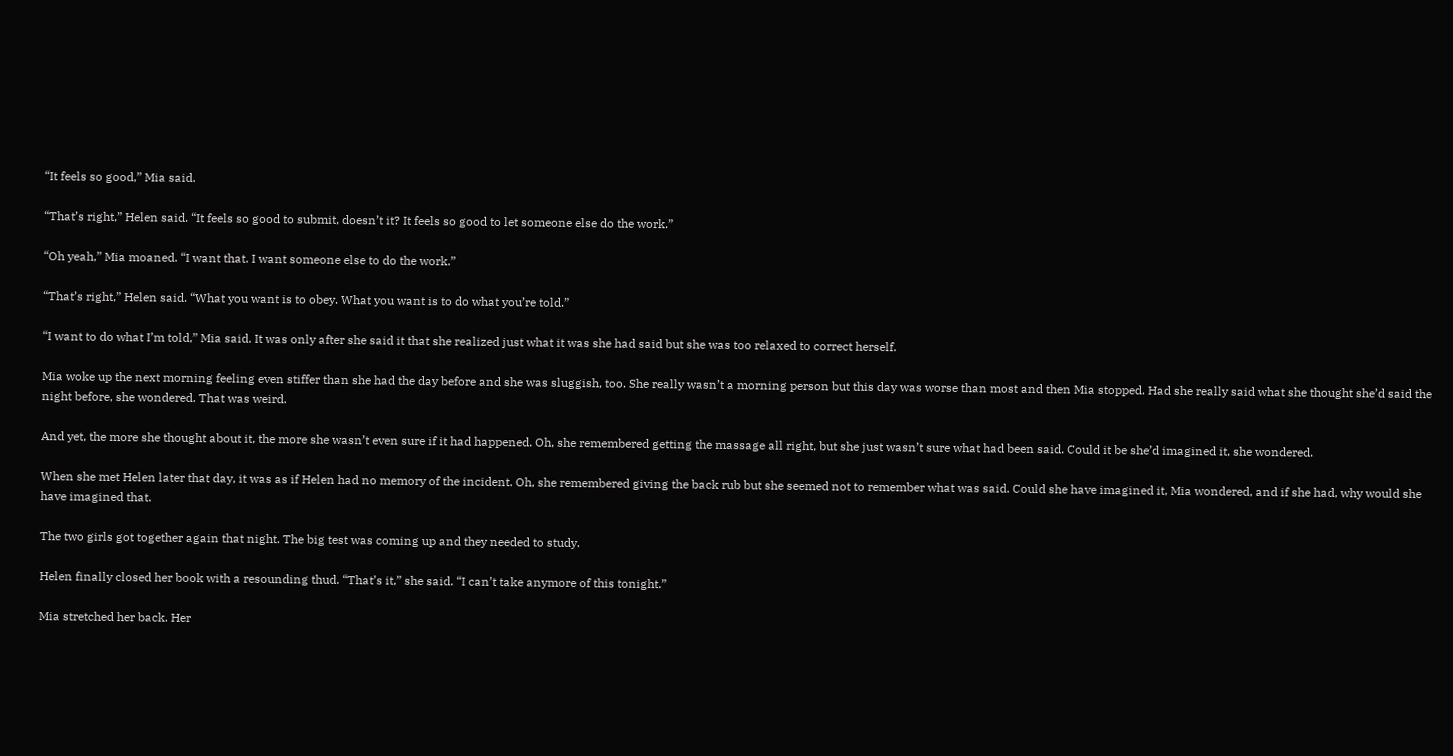“It feels so good,” Mia said.

“That’s right,” Helen said. “It feels so good to submit, doesn’t it? It feels so good to let someone else do the work.”

“Oh yeah,” Mia moaned. “I want that. I want someone else to do the work.”

“That’s right,” Helen said. “What you want is to obey. What you want is to do what you’re told.”

“I want to do what I’m told,” Mia said. It was only after she said it that she realized just what it was she had said but she was too relaxed to correct herself.

Mia woke up the next morning feeling even stiffer than she had the day before and she was sluggish, too. She really wasn’t a morning person but this day was worse than most and then Mia stopped. Had she really said what she thought she’d said the night before, she wondered. That was weird.

And yet, the more she thought about it, the more she wasn’t even sure if it had happened. Oh, she remembered getting the massage all right, but she just wasn’t sure what had been said. Could it be she’d imagined it, she wondered.

When she met Helen later that day, it was as if Helen had no memory of the incident. Oh, she remembered giving the back rub but she seemed not to remember what was said. Could she have imagined it, Mia wondered, and if she had, why would she have imagined that.

The two girls got together again that night. The big test was coming up and they needed to study.

Helen finally closed her book with a resounding thud. “That’s it,” she said. “I can’t take anymore of this tonight.”

Mia stretched her back. Her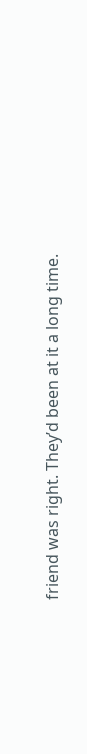friend was right. They’d been at it a long time.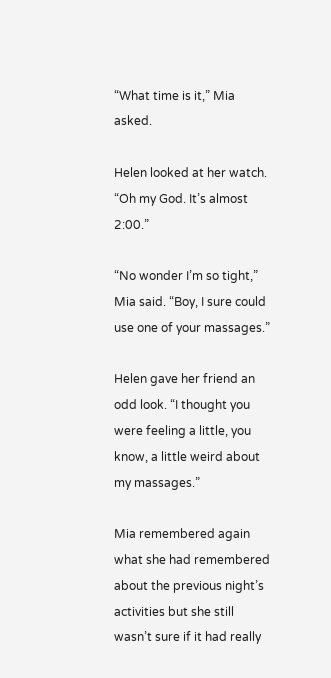“What time is it,” Mia asked.

Helen looked at her watch. “Oh my God. It’s almost 2:00.”

“No wonder I’m so tight,” Mia said. “Boy, I sure could use one of your massages.”

Helen gave her friend an odd look. “I thought you were feeling a little, you know, a little weird about my massages.”

Mia remembered again what she had remembered about the previous night’s activities but she still wasn’t sure if it had really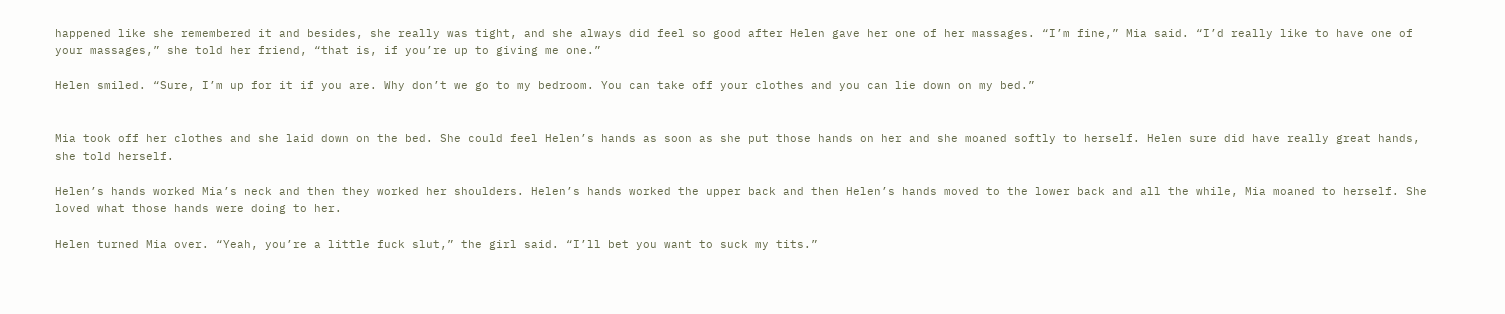happened like she remembered it and besides, she really was tight, and she always did feel so good after Helen gave her one of her massages. “I’m fine,” Mia said. “I’d really like to have one of your massages,” she told her friend, “that is, if you’re up to giving me one.”

Helen smiled. “Sure, I’m up for it if you are. Why don’t we go to my bedroom. You can take off your clothes and you can lie down on my bed.”


Mia took off her clothes and she laid down on the bed. She could feel Helen’s hands as soon as she put those hands on her and she moaned softly to herself. Helen sure did have really great hands, she told herself.

Helen’s hands worked Mia’s neck and then they worked her shoulders. Helen’s hands worked the upper back and then Helen’s hands moved to the lower back and all the while, Mia moaned to herself. She loved what those hands were doing to her.

Helen turned Mia over. “Yeah, you’re a little fuck slut,” the girl said. “I’ll bet you want to suck my tits.”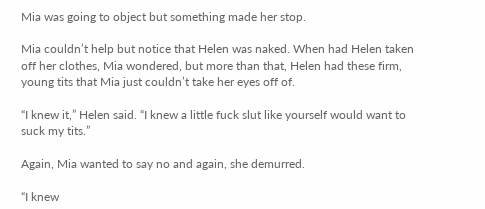Mia was going to object but something made her stop.

Mia couldn’t help but notice that Helen was naked. When had Helen taken off her clothes, Mia wondered, but more than that, Helen had these firm, young tits that Mia just couldn’t take her eyes off of.

“I knew it,” Helen said. “I knew a little fuck slut like yourself would want to suck my tits.”

Again, Mia wanted to say no and again, she demurred.

“I knew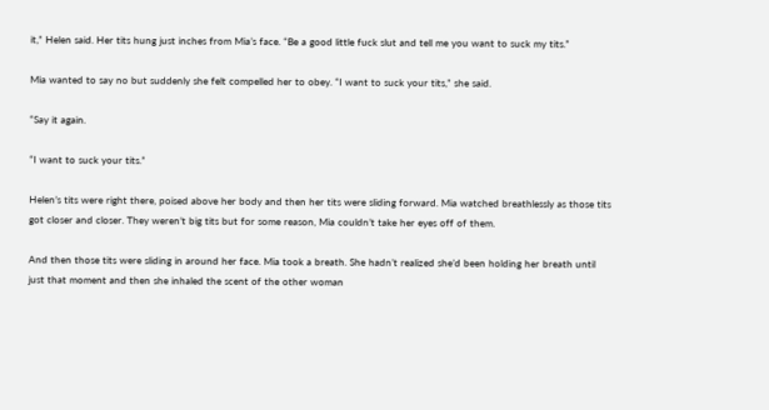it,” Helen said. Her tits hung just inches from Mia’s face. “Be a good little fuck slut and tell me you want to suck my tits.”

Mia wanted to say no but suddenly she felt compelled her to obey. “I want to suck your tits,” she said.

“Say it again.

“I want to suck your tits.”

Helen’s tits were right there, poised above her body and then her tits were sliding forward. Mia watched breathlessly as those tits got closer and closer. They weren’t big tits but for some reason, Mia couldn’t take her eyes off of them.

And then those tits were sliding in around her face. Mia took a breath. She hadn’t realized she’d been holding her breath until just that moment and then she inhaled the scent of the other woman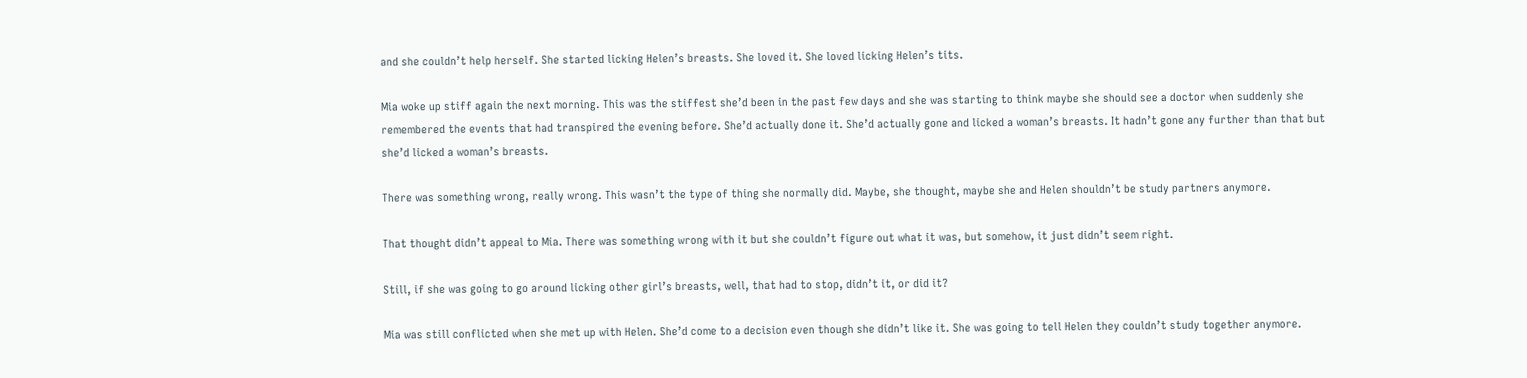and she couldn’t help herself. She started licking Helen’s breasts. She loved it. She loved licking Helen’s tits.

Mia woke up stiff again the next morning. This was the stiffest she’d been in the past few days and she was starting to think maybe she should see a doctor when suddenly she remembered the events that had transpired the evening before. She’d actually done it. She’d actually gone and licked a woman’s breasts. It hadn’t gone any further than that but she’d licked a woman’s breasts.

There was something wrong, really wrong. This wasn’t the type of thing she normally did. Maybe, she thought, maybe she and Helen shouldn’t be study partners anymore.

That thought didn’t appeal to Mia. There was something wrong with it but she couldn’t figure out what it was, but somehow, it just didn’t seem right.

Still, if she was going to go around licking other girl’s breasts, well, that had to stop, didn’t it, or did it?

Mia was still conflicted when she met up with Helen. She’d come to a decision even though she didn’t like it. She was going to tell Helen they couldn’t study together anymore.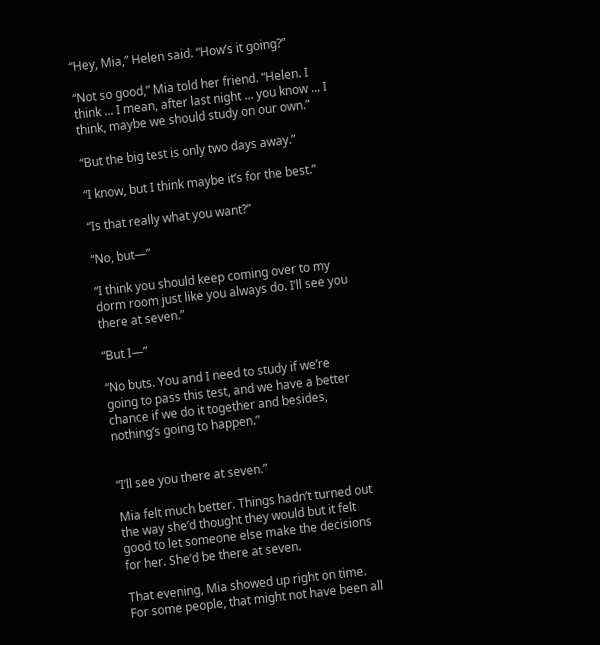“Hey, Mia,” Helen said. “How’s it going?”

“Not so good,” Mia told her friend. “Helen. I think ... I mean, after last night ... you know ... I think, maybe we should study on our own.”

“But the big test is only two days away.”

“I know, but I think maybe it’s for the best.”

“Is that really what you want?”

“No, but—”

“I think you should keep coming over to my dorm room just like you always do. I’ll see you there at seven.”

“But I—”

“No buts. You and I need to study if we’re going to pass this test, and we have a better chance if we do it together and besides, nothing’s going to happen.”


“I’ll see you there at seven.”

Mia felt much better. Things hadn’t turned out the way she’d thought they would but it felt good to let someone else make the decisions for her. She’d be there at seven.

That evening, Mia showed up right on time. For some people, that might not have been all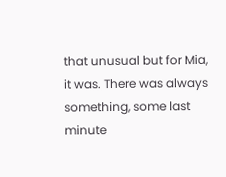that unusual but for Mia, it was. There was always something, some last minute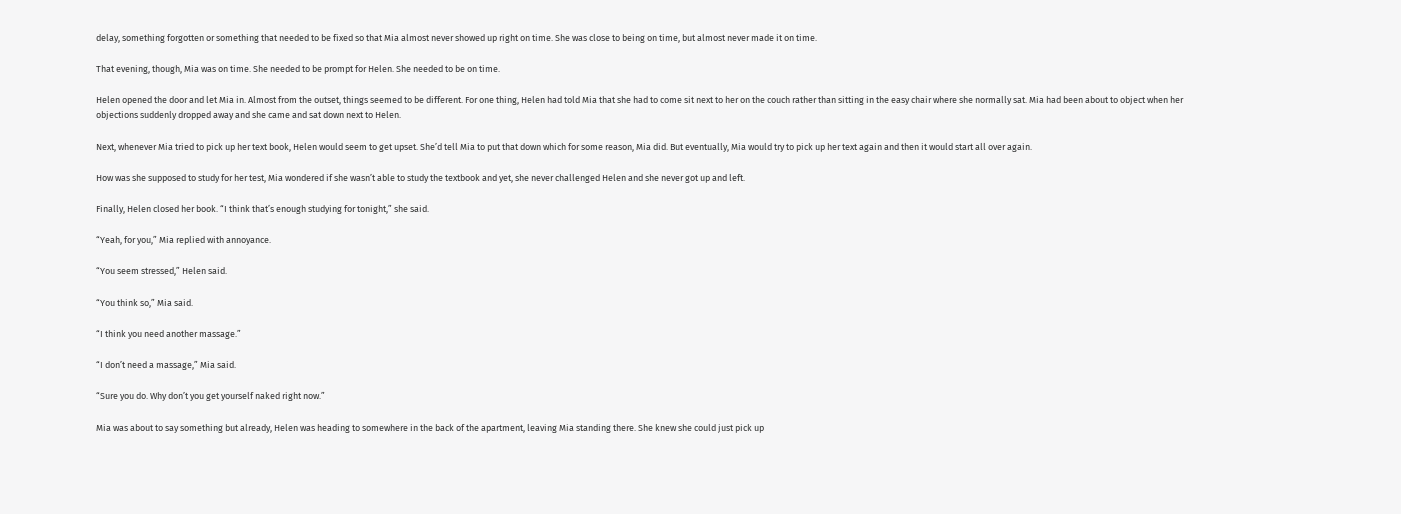delay, something forgotten or something that needed to be fixed so that Mia almost never showed up right on time. She was close to being on time, but almost never made it on time.

That evening, though, Mia was on time. She needed to be prompt for Helen. She needed to be on time.

Helen opened the door and let Mia in. Almost from the outset, things seemed to be different. For one thing, Helen had told Mia that she had to come sit next to her on the couch rather than sitting in the easy chair where she normally sat. Mia had been about to object when her objections suddenly dropped away and she came and sat down next to Helen.

Next, whenever Mia tried to pick up her text book, Helen would seem to get upset. She’d tell Mia to put that down which for some reason, Mia did. But eventually, Mia would try to pick up her text again and then it would start all over again.

How was she supposed to study for her test, Mia wondered if she wasn’t able to study the textbook and yet, she never challenged Helen and she never got up and left.

Finally, Helen closed her book. “I think that’s enough studying for tonight,” she said.

“Yeah, for you,” Mia replied with annoyance.

“You seem stressed,” Helen said.

“You think so,” Mia said.

“I think you need another massage.”

“I don’t need a massage,” Mia said.

“Sure you do. Why don’t you get yourself naked right now.”

Mia was about to say something but already, Helen was heading to somewhere in the back of the apartment, leaving Mia standing there. She knew she could just pick up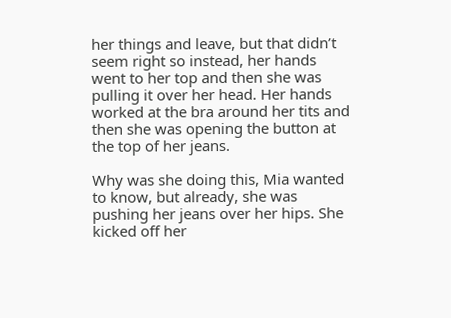her things and leave, but that didn’t seem right so instead, her hands went to her top and then she was pulling it over her head. Her hands worked at the bra around her tits and then she was opening the button at the top of her jeans.

Why was she doing this, Mia wanted to know, but already, she was pushing her jeans over her hips. She kicked off her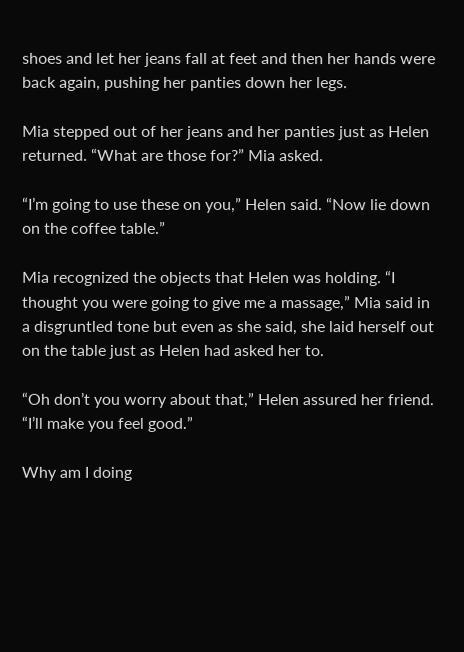shoes and let her jeans fall at feet and then her hands were back again, pushing her panties down her legs.

Mia stepped out of her jeans and her panties just as Helen returned. “What are those for?” Mia asked.

“I’m going to use these on you,” Helen said. “Now lie down on the coffee table.”

Mia recognized the objects that Helen was holding. “I thought you were going to give me a massage,” Mia said in a disgruntled tone but even as she said, she laid herself out on the table just as Helen had asked her to.

“Oh don’t you worry about that,” Helen assured her friend. “I’ll make you feel good.”

Why am I doing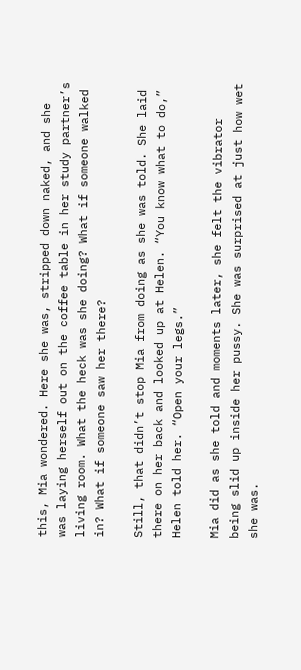this, Mia wondered. Here she was, stripped down naked, and she was laying herself out on the coffee table in her study partner’s living room. What the heck was she doing? What if someone walked in? What if someone saw her there?

Still, that didn’t stop Mia from doing as she was told. She laid there on her back and looked up at Helen. “You know what to do,” Helen told her. “Open your legs.”

Mia did as she told and moments later, she felt the vibrator being slid up inside her pussy. She was surprised at just how wet she was.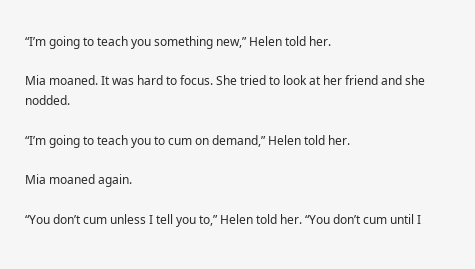“I’m going to teach you something new,” Helen told her.

Mia moaned. It was hard to focus. She tried to look at her friend and she nodded.

“I’m going to teach you to cum on demand,” Helen told her.

Mia moaned again.

“You don’t cum unless I tell you to,” Helen told her. “You don’t cum until I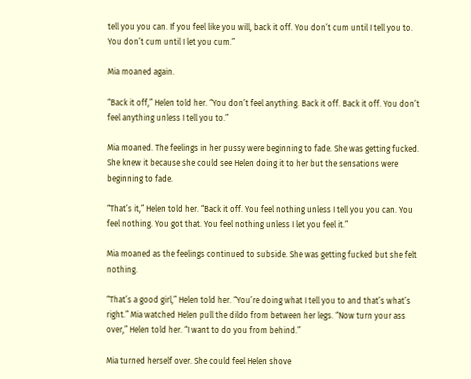tell you you can. If you feel like you will, back it off. You don’t cum until I tell you to. You don’t cum until I let you cum.”

Mia moaned again.

“Back it off,” Helen told her. “You don’t feel anything. Back it off. Back it off. You don’t feel anything unless I tell you to.”

Mia moaned. The feelings in her pussy were beginning to fade. She was getting fucked. She knew it because she could see Helen doing it to her but the sensations were beginning to fade.

“That’s it,” Helen told her. “Back it off. You feel nothing unless I tell you you can. You feel nothing. You got that. You feel nothing unless I let you feel it.”

Mia moaned as the feelings continued to subside. She was getting fucked but she felt nothing.

“That’s a good girl,” Helen told her. “You’re doing what I tell you to and that’s what’s right.” Mia watched Helen pull the dildo from between her legs. “Now turn your ass over,” Helen told her. “I want to do you from behind.”

Mia turned herself over. She could feel Helen shove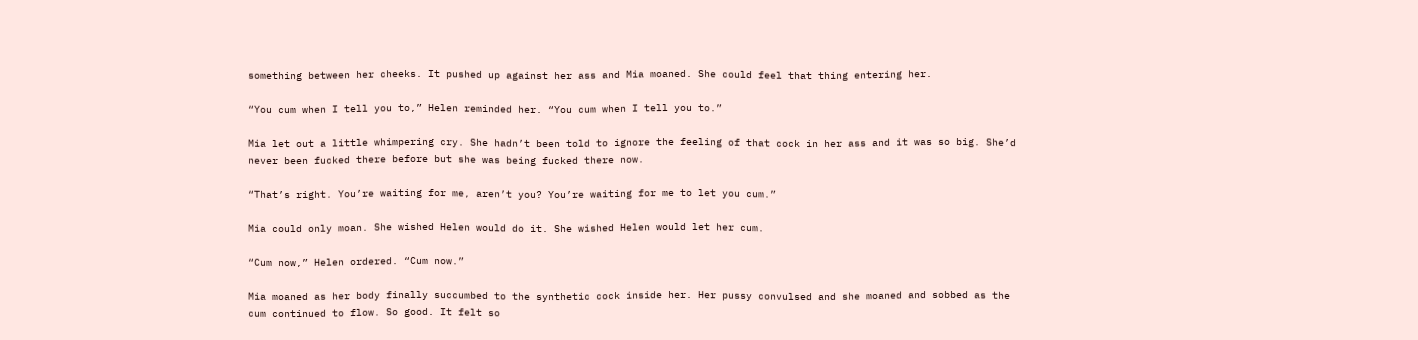something between her cheeks. It pushed up against her ass and Mia moaned. She could feel that thing entering her.

“You cum when I tell you to,” Helen reminded her. “You cum when I tell you to.”

Mia let out a little whimpering cry. She hadn’t been told to ignore the feeling of that cock in her ass and it was so big. She’d never been fucked there before but she was being fucked there now.

“That’s right. You’re waiting for me, aren’t you? You’re waiting for me to let you cum.”

Mia could only moan. She wished Helen would do it. She wished Helen would let her cum.

“Cum now,” Helen ordered. “Cum now.”

Mia moaned as her body finally succumbed to the synthetic cock inside her. Her pussy convulsed and she moaned and sobbed as the cum continued to flow. So good. It felt so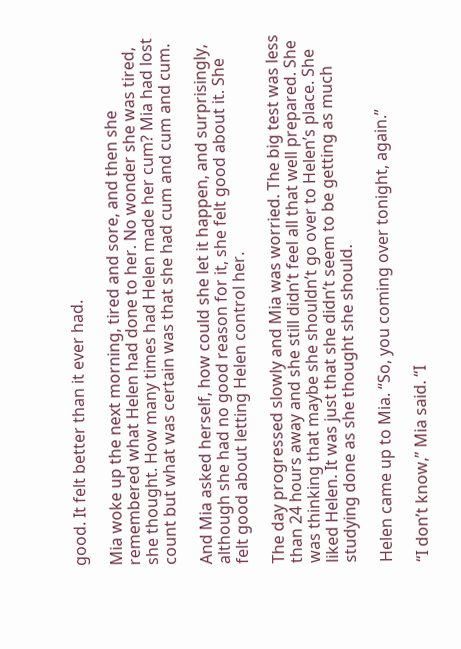good. It felt better than it ever had.

Mia woke up the next morning, tired and sore, and then she remembered what Helen had done to her. No wonder she was tired, she thought. How many times had Helen made her cum? Mia had lost count but what was certain was that she had cum and cum and cum.

And Mia asked herself, how could she let it happen, and surprisingly, although she had no good reason for it, she felt good about it. She felt good about letting Helen control her.

The day progressed slowly and Mia was worried. The big test was less than 24 hours away and she still didn’t feel all that well prepared. She was thinking that maybe she shouldn’t go over to Helen’s place. She liked Helen. It was just that she didn’t seem to be getting as much studying done as she thought she should.

Helen came up to Mia. “So, you coming over tonight, again.”

“I don’t know,” Mia said. “I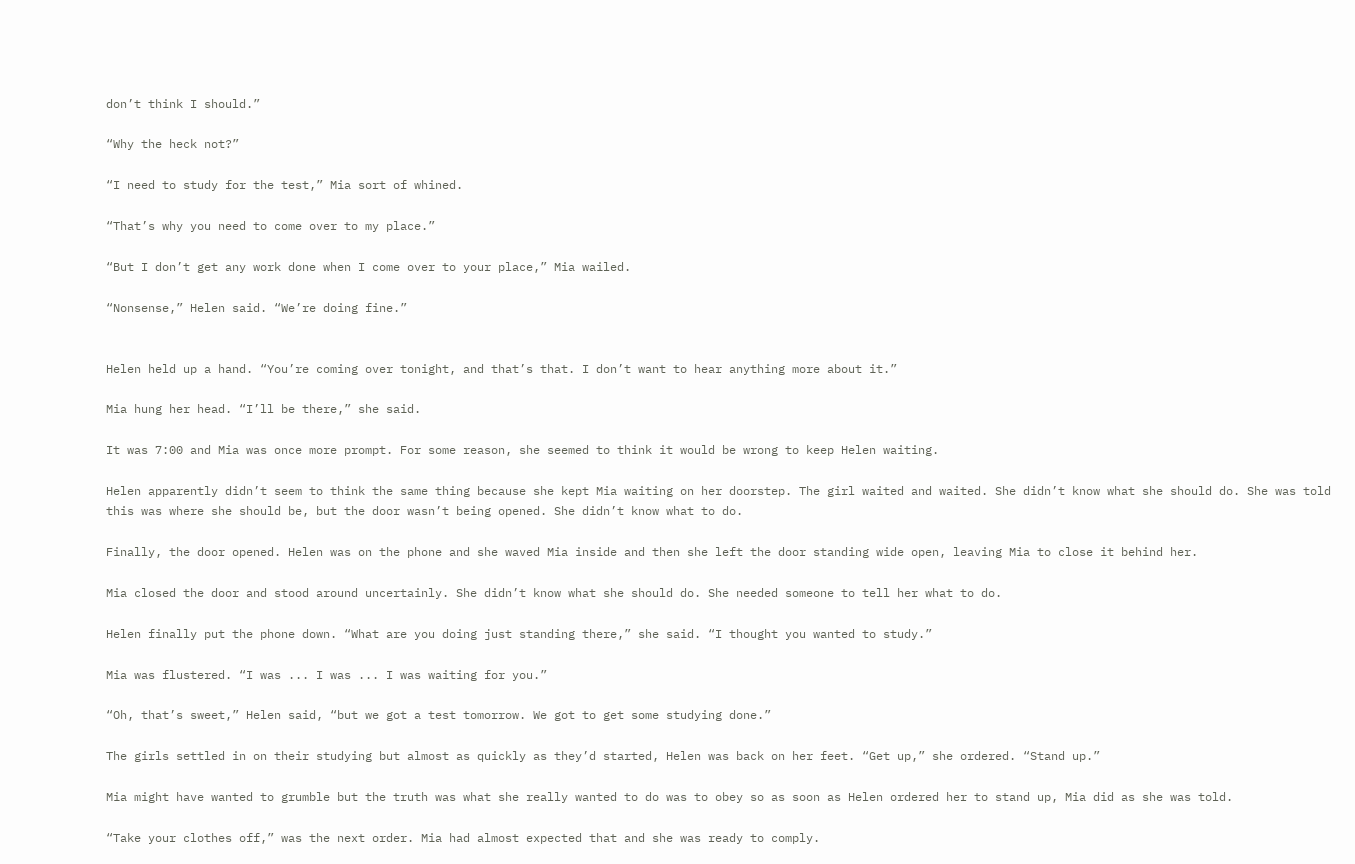don’t think I should.”

“Why the heck not?”

“I need to study for the test,” Mia sort of whined.

“That’s why you need to come over to my place.”

“But I don’t get any work done when I come over to your place,” Mia wailed.

“Nonsense,” Helen said. “We’re doing fine.”


Helen held up a hand. “You’re coming over tonight, and that’s that. I don’t want to hear anything more about it.”

Mia hung her head. “I’ll be there,” she said.

It was 7:00 and Mia was once more prompt. For some reason, she seemed to think it would be wrong to keep Helen waiting.

Helen apparently didn’t seem to think the same thing because she kept Mia waiting on her doorstep. The girl waited and waited. She didn’t know what she should do. She was told this was where she should be, but the door wasn’t being opened. She didn’t know what to do.

Finally, the door opened. Helen was on the phone and she waved Mia inside and then she left the door standing wide open, leaving Mia to close it behind her.

Mia closed the door and stood around uncertainly. She didn’t know what she should do. She needed someone to tell her what to do.

Helen finally put the phone down. “What are you doing just standing there,” she said. “I thought you wanted to study.”

Mia was flustered. “I was ... I was ... I was waiting for you.”

“Oh, that’s sweet,” Helen said, “but we got a test tomorrow. We got to get some studying done.”

The girls settled in on their studying but almost as quickly as they’d started, Helen was back on her feet. “Get up,” she ordered. “Stand up.”

Mia might have wanted to grumble but the truth was what she really wanted to do was to obey so as soon as Helen ordered her to stand up, Mia did as she was told.

“Take your clothes off,” was the next order. Mia had almost expected that and she was ready to comply.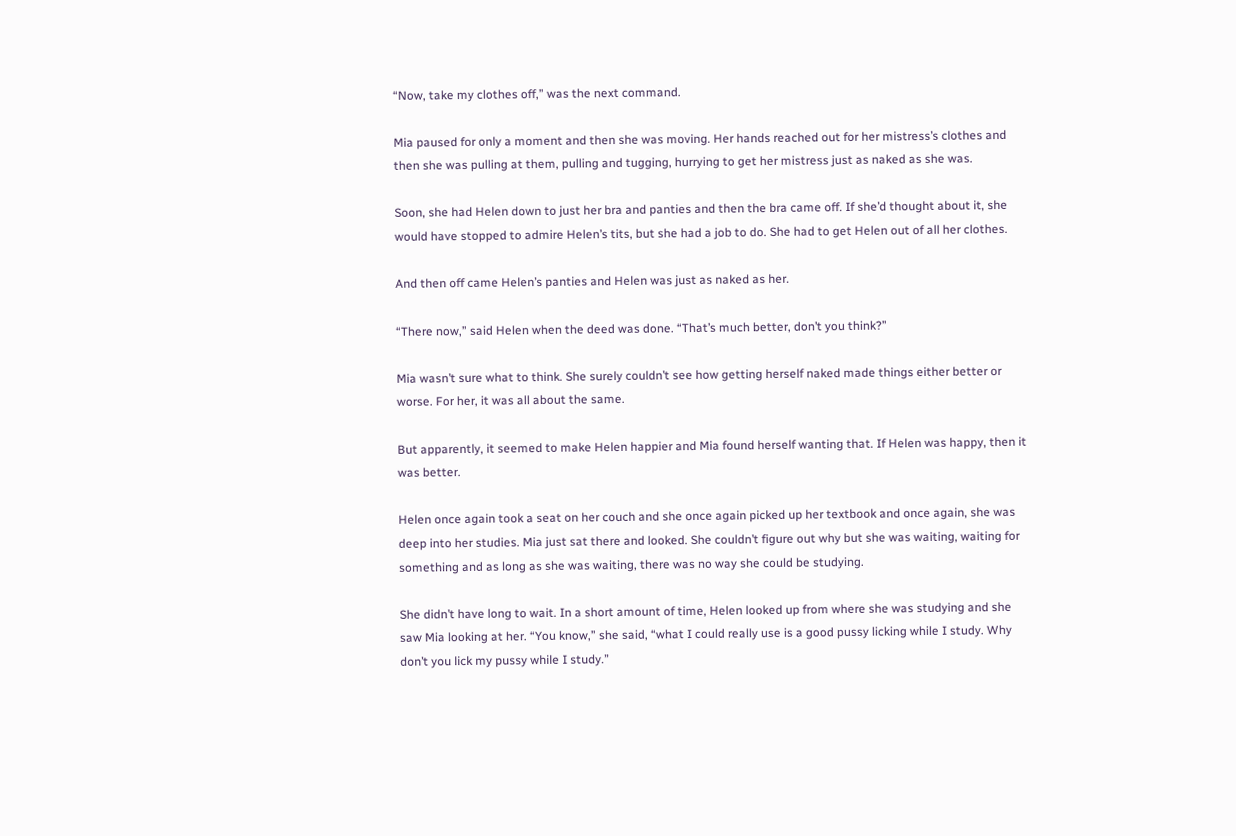“Now, take my clothes off,” was the next command.

Mia paused for only a moment and then she was moving. Her hands reached out for her mistress’s clothes and then she was pulling at them, pulling and tugging, hurrying to get her mistress just as naked as she was.

Soon, she had Helen down to just her bra and panties and then the bra came off. If she’d thought about it, she would have stopped to admire Helen’s tits, but she had a job to do. She had to get Helen out of all her clothes.

And then off came Helen’s panties and Helen was just as naked as her.

“There now,” said Helen when the deed was done. “That’s much better, don’t you think?”

Mia wasn’t sure what to think. She surely couldn’t see how getting herself naked made things either better or worse. For her, it was all about the same.

But apparently, it seemed to make Helen happier and Mia found herself wanting that. If Helen was happy, then it was better.

Helen once again took a seat on her couch and she once again picked up her textbook and once again, she was deep into her studies. Mia just sat there and looked. She couldn’t figure out why but she was waiting, waiting for something and as long as she was waiting, there was no way she could be studying.

She didn’t have long to wait. In a short amount of time, Helen looked up from where she was studying and she saw Mia looking at her. “You know,” she said, “what I could really use is a good pussy licking while I study. Why don’t you lick my pussy while I study.”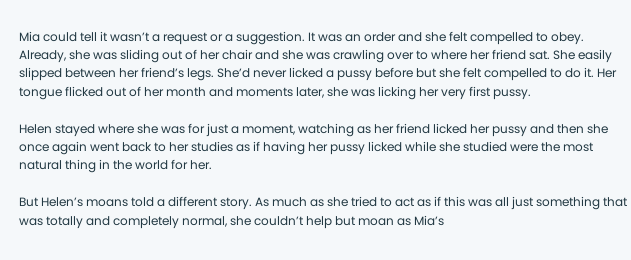Mia could tell it wasn’t a request or a suggestion. It was an order and she felt compelled to obey. Already, she was sliding out of her chair and she was crawling over to where her friend sat. She easily slipped between her friend’s legs. She’d never licked a pussy before but she felt compelled to do it. Her tongue flicked out of her month and moments later, she was licking her very first pussy.

Helen stayed where she was for just a moment, watching as her friend licked her pussy and then she once again went back to her studies as if having her pussy licked while she studied were the most natural thing in the world for her.

But Helen’s moans told a different story. As much as she tried to act as if this was all just something that was totally and completely normal, she couldn’t help but moan as Mia’s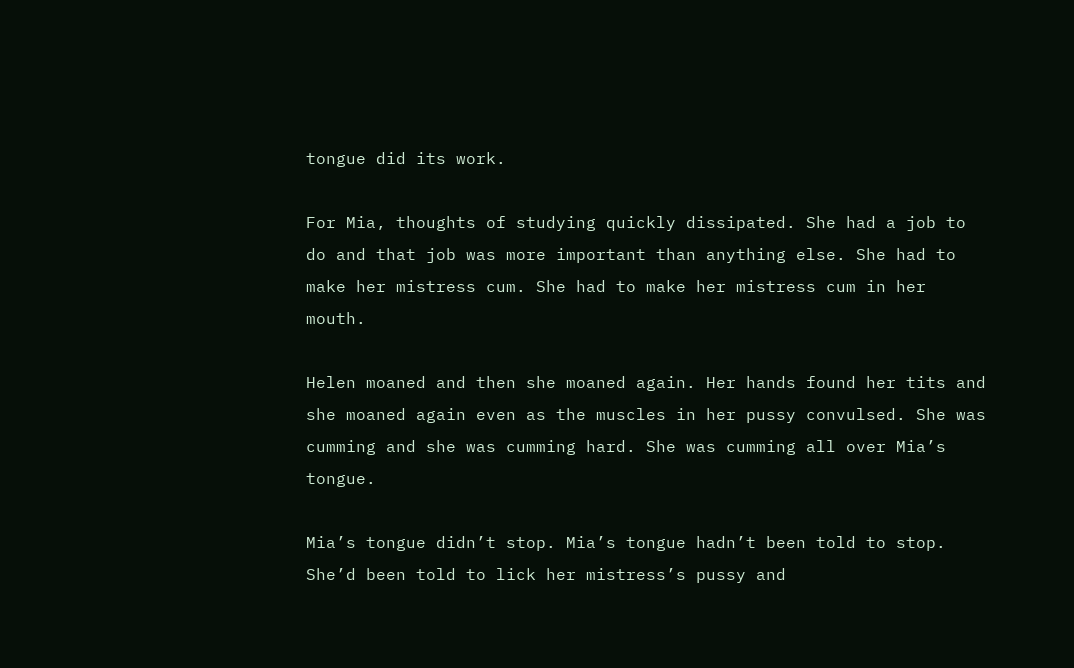tongue did its work.

For Mia, thoughts of studying quickly dissipated. She had a job to do and that job was more important than anything else. She had to make her mistress cum. She had to make her mistress cum in her mouth.

Helen moaned and then she moaned again. Her hands found her tits and she moaned again even as the muscles in her pussy convulsed. She was cumming and she was cumming hard. She was cumming all over Mia’s tongue.

Mia’s tongue didn’t stop. Mia’s tongue hadn’t been told to stop. She’d been told to lick her mistress’s pussy and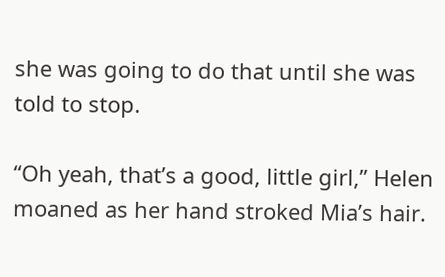she was going to do that until she was told to stop.

“Oh yeah, that’s a good, little girl,” Helen moaned as her hand stroked Mia’s hair.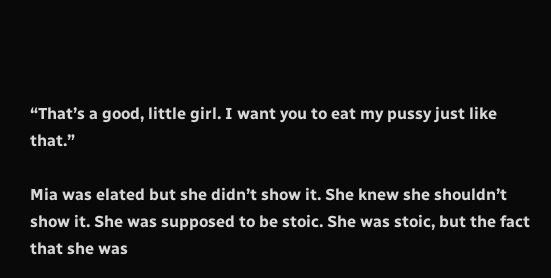“That’s a good, little girl. I want you to eat my pussy just like that.”

Mia was elated but she didn’t show it. She knew she shouldn’t show it. She was supposed to be stoic. She was stoic, but the fact that she was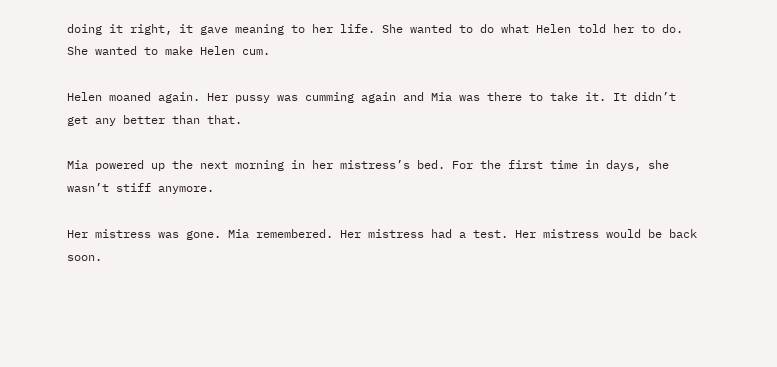doing it right, it gave meaning to her life. She wanted to do what Helen told her to do. She wanted to make Helen cum.

Helen moaned again. Her pussy was cumming again and Mia was there to take it. It didn’t get any better than that.

Mia powered up the next morning in her mistress’s bed. For the first time in days, she wasn’t stiff anymore.

Her mistress was gone. Mia remembered. Her mistress had a test. Her mistress would be back soon.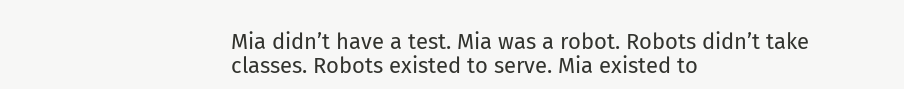Mia didn’t have a test. Mia was a robot. Robots didn’t take classes. Robots existed to serve. Mia existed to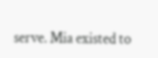serve. Mia existed to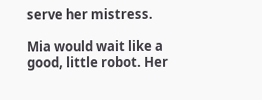serve her mistress.

Mia would wait like a good, little robot. Her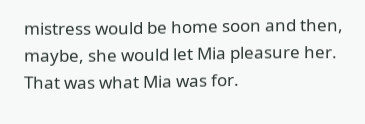mistress would be home soon and then, maybe, she would let Mia pleasure her. That was what Mia was for.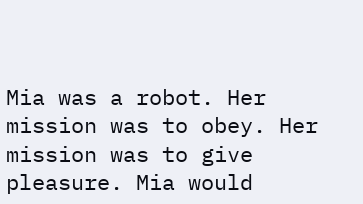Mia was a robot. Her mission was to obey. Her mission was to give pleasure. Mia would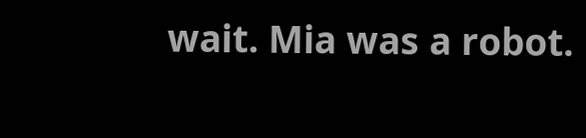wait. Mia was a robot.